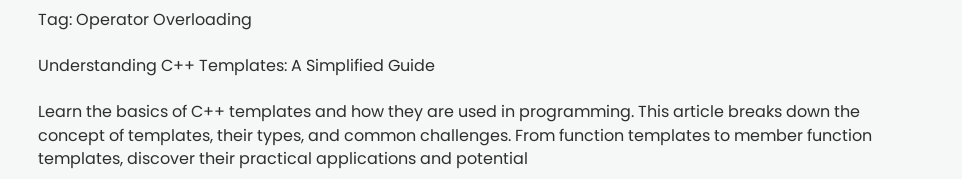Tag: Operator Overloading

Understanding C++ Templates: A Simplified Guide

Learn the basics of C++ templates and how they are used in programming. This article breaks down the concept of templates, their types, and common challenges. From function templates to member function templates, discover their practical applications and potential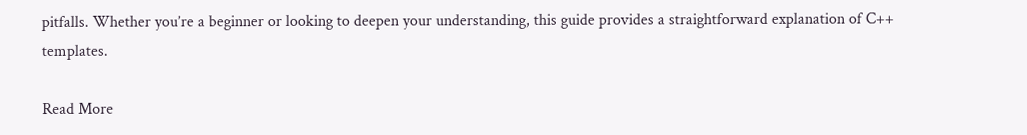pitfalls. Whether you’re a beginner or looking to deepen your understanding, this guide provides a straightforward explanation of C++ templates.

Read More